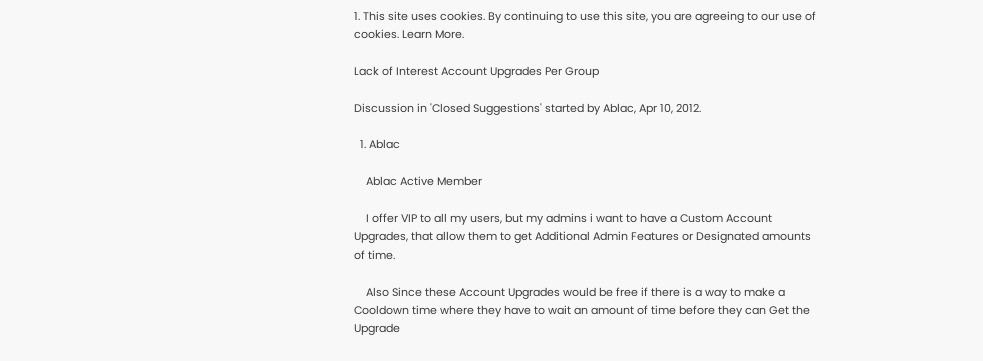1. This site uses cookies. By continuing to use this site, you are agreeing to our use of cookies. Learn More.

Lack of Interest Account Upgrades Per Group

Discussion in 'Closed Suggestions' started by Ablac, Apr 10, 2012.

  1. Ablac

    Ablac Active Member

    I offer VIP to all my users, but my admins i want to have a Custom Account Upgrades, that allow them to get Additional Admin Features or Designated amounts of time.

    Also Since these Account Upgrades would be free if there is a way to make a Cooldown time where they have to wait an amount of time before they can Get the Upgrade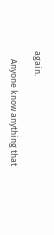again.

    Anyone know anything that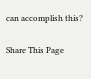can accomplish this?

Share This Page